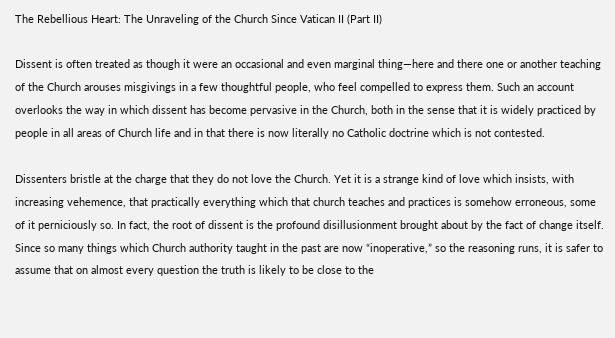The Rebellious Heart: The Unraveling of the Church Since Vatican II (Part II)

Dissent is often treated as though it were an occasional and even marginal thing—here and there one or another teaching of the Church arouses misgivings in a few thoughtful people, who feel compelled to express them. Such an account overlooks the way in which dissent has become pervasive in the Church, both in the sense that it is widely practiced by people in all areas of Church life and in that there is now literally no Catholic doctrine which is not contested.

Dissenters bristle at the charge that they do not love the Church. Yet it is a strange kind of love which insists, with increasing vehemence, that practically everything which that church teaches and practices is somehow erroneous, some of it perniciously so. In fact, the root of dissent is the profound disillusionment brought about by the fact of change itself. Since so many things which Church authority taught in the past are now “inoperative,” so the reasoning runs, it is safer to assume that on almost every question the truth is likely to be close to the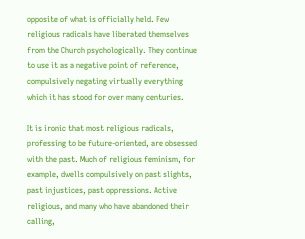opposite of what is officially held. Few religious radicals have liberated themselves from the Church psychologically. They continue to use it as a negative point of reference, compulsively negating virtually everything which it has stood for over many centuries.

It is ironic that most religious radicals, professing to be future-oriented, are obsessed with the past. Much of religious feminism, for example, dwells compulsively on past slights, past injustices, past oppressions. Active religious, and many who have abandoned their calling,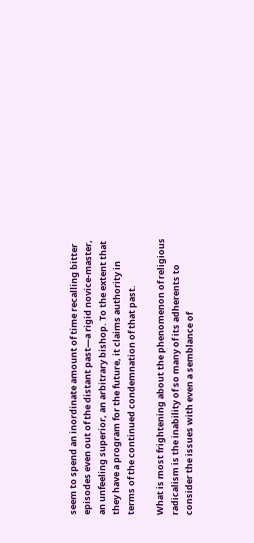seem to spend an inordinate amount of time recalling bitter episodes even out of the distant past—a rigid novice-master, an unfeeling superior, an arbitrary bishop. To the extent that they have a program for the future, it claims authority in terms of the continued condemnation of that past.

What is most frightening about the phenomenon of religious radicalism is the inability of so many of its adherents to consider the issues with even a semblance of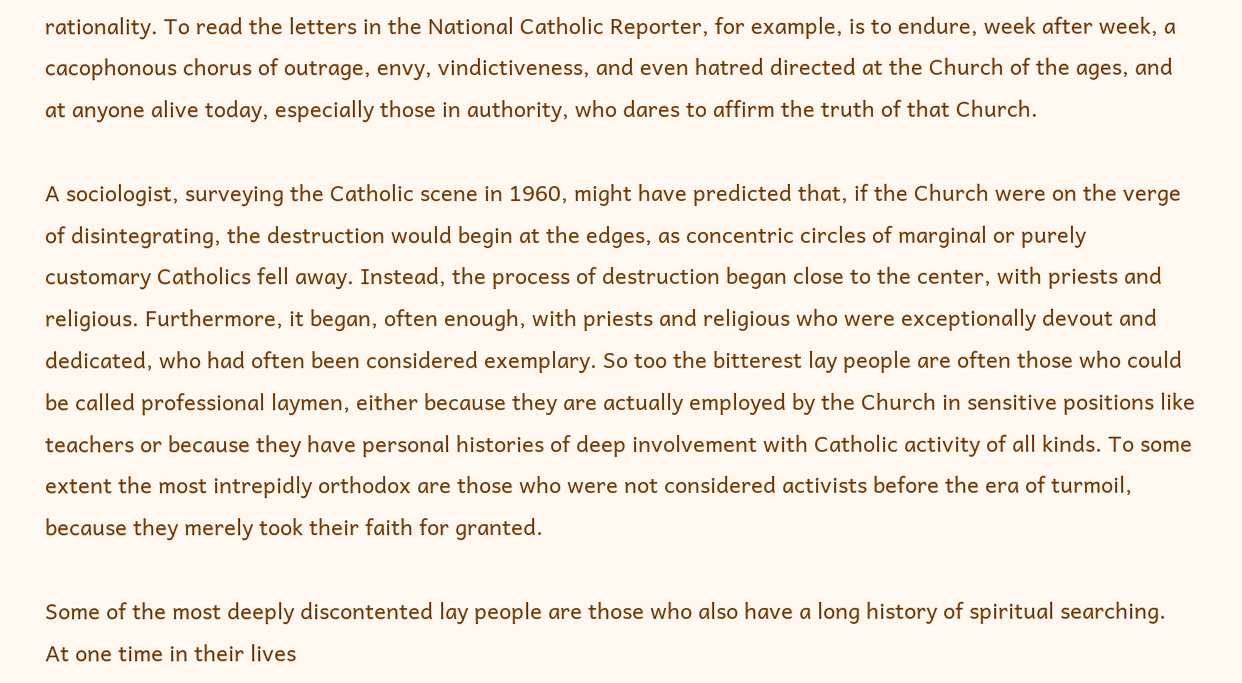rationality. To read the letters in the National Catholic Reporter, for example, is to endure, week after week, a cacophonous chorus of outrage, envy, vindictiveness, and even hatred directed at the Church of the ages, and at anyone alive today, especially those in authority, who dares to affirm the truth of that Church.

A sociologist, surveying the Catholic scene in 1960, might have predicted that, if the Church were on the verge of disintegrating, the destruction would begin at the edges, as concentric circles of marginal or purely customary Catholics fell away. Instead, the process of destruction began close to the center, with priests and religious. Furthermore, it began, often enough, with priests and religious who were exceptionally devout and dedicated, who had often been considered exemplary. So too the bitterest lay people are often those who could be called professional laymen, either because they are actually employed by the Church in sensitive positions like teachers or because they have personal histories of deep involvement with Catholic activity of all kinds. To some extent the most intrepidly orthodox are those who were not considered activists before the era of turmoil, because they merely took their faith for granted.

Some of the most deeply discontented lay people are those who also have a long history of spiritual searching. At one time in their lives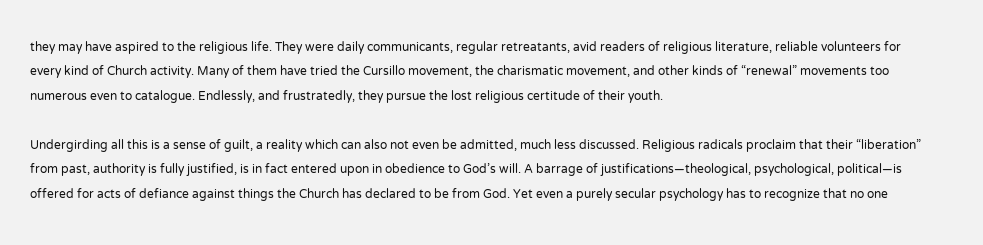they may have aspired to the religious life. They were daily communicants, regular retreatants, avid readers of religious literature, reliable volunteers for every kind of Church activity. Many of them have tried the Cursillo movement, the charismatic movement, and other kinds of “renewal” movements too numerous even to catalogue. Endlessly, and frustratedly, they pursue the lost religious certitude of their youth.

Undergirding all this is a sense of guilt, a reality which can also not even be admitted, much less discussed. Religious radicals proclaim that their “liberation” from past, authority is fully justified, is in fact entered upon in obedience to God’s will. A barrage of justifications—theological, psychological, political—is offered for acts of defiance against things the Church has declared to be from God. Yet even a purely secular psychology has to recognize that no one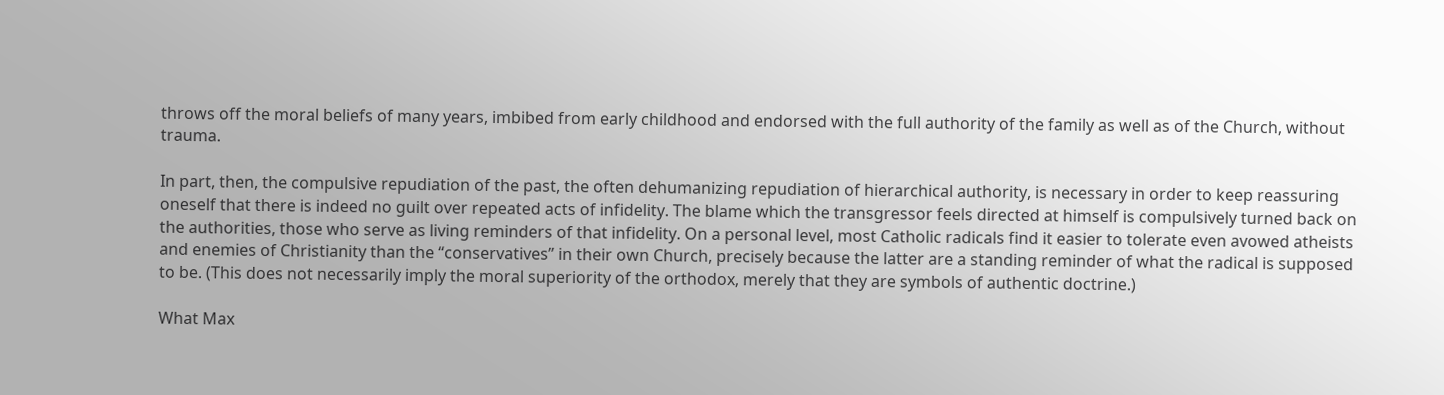throws off the moral beliefs of many years, imbibed from early childhood and endorsed with the full authority of the family as well as of the Church, without trauma.

In part, then, the compulsive repudiation of the past, the often dehumanizing repudiation of hierarchical authority, is necessary in order to keep reassuring oneself that there is indeed no guilt over repeated acts of infidelity. The blame which the transgressor feels directed at himself is compulsively turned back on the authorities, those who serve as living reminders of that infidelity. On a personal level, most Catholic radicals find it easier to tolerate even avowed atheists and enemies of Christianity than the “conservatives” in their own Church, precisely because the latter are a standing reminder of what the radical is supposed to be. (This does not necessarily imply the moral superiority of the orthodox, merely that they are symbols of authentic doctrine.)

What Max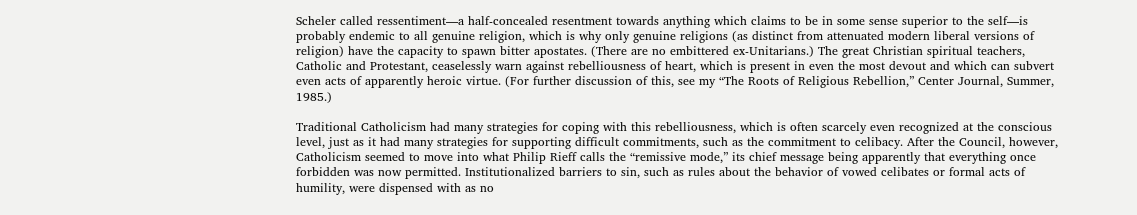Scheler called ressentiment—a half-concealed resentment towards anything which claims to be in some sense superior to the self—is probably endemic to all genuine religion, which is why only genuine religions (as distinct from attenuated modern liberal versions of religion) have the capacity to spawn bitter apostates. (There are no embittered ex-Unitarians.) The great Christian spiritual teachers, Catholic and Protestant, ceaselessly warn against rebelliousness of heart, which is present in even the most devout and which can subvert even acts of apparently heroic virtue. (For further discussion of this, see my “The Roots of Religious Rebellion,” Center Journal, Summer, 1985.)

Traditional Catholicism had many strategies for coping with this rebelliousness, which is often scarcely even recognized at the conscious level, just as it had many strategies for supporting difficult commitments, such as the commitment to celibacy. After the Council, however, Catholicism seemed to move into what Philip Rieff calls the “remissive mode,” its chief message being apparently that everything once forbidden was now permitted. Institutionalized barriers to sin, such as rules about the behavior of vowed celibates or formal acts of humility, were dispensed with as no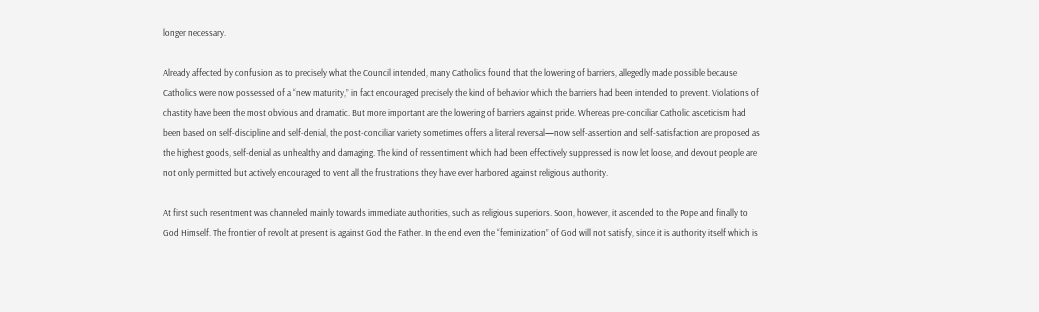longer necessary.

Already affected by confusion as to precisely what the Council intended, many Catholics found that the lowering of barriers, allegedly made possible because Catholics were now possessed of a “new maturity,” in fact encouraged precisely the kind of behavior which the barriers had been intended to prevent. Violations of chastity have been the most obvious and dramatic. But more important are the lowering of barriers against pride. Whereas pre-conciliar Catholic asceticism had been based on self-discipline and self-denial, the post-conciliar variety sometimes offers a literal reversal—now self-assertion and self-satisfaction are proposed as the highest goods, self-denial as unhealthy and damaging. The kind of ressentiment which had been effectively suppressed is now let loose, and devout people are not only permitted but actively encouraged to vent all the frustrations they have ever harbored against religious authority.

At first such resentment was channeled mainly towards immediate authorities, such as religious superiors. Soon, however, it ascended to the Pope and finally to God Himself. The frontier of revolt at present is against God the Father. In the end even the “feminization” of God will not satisfy, since it is authority itself which is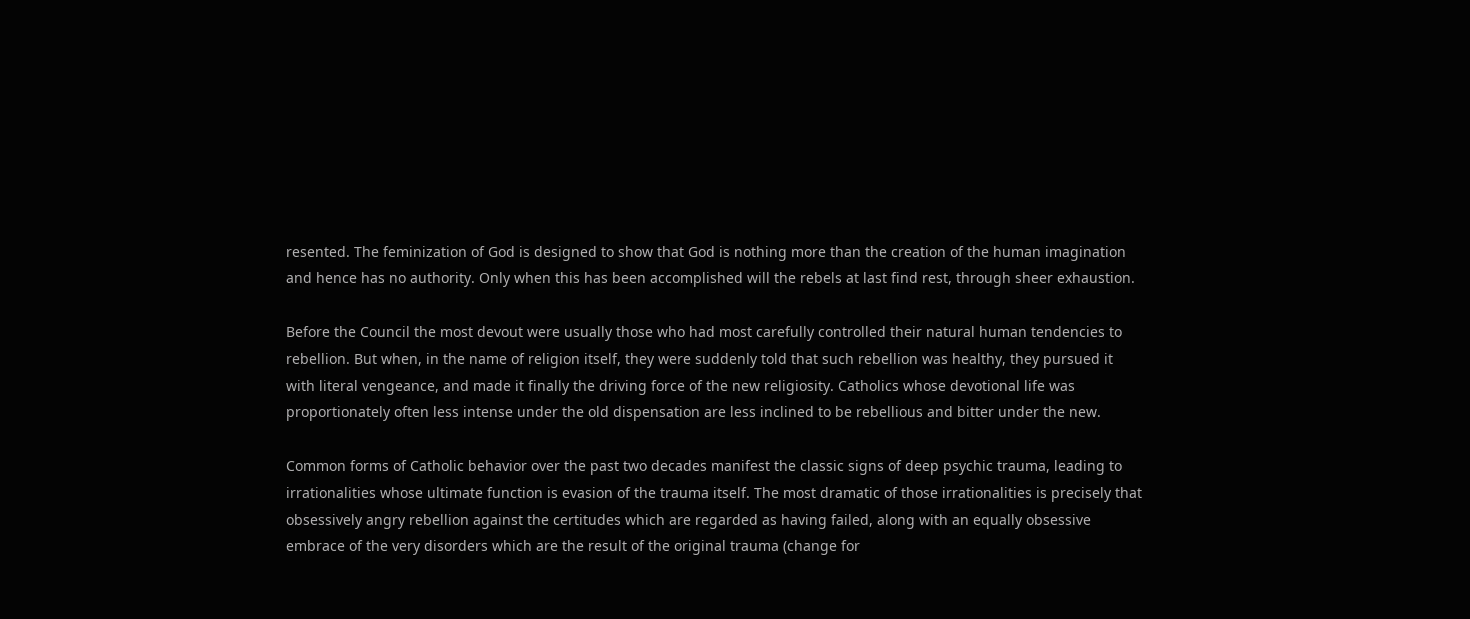resented. The feminization of God is designed to show that God is nothing more than the creation of the human imagination and hence has no authority. Only when this has been accomplished will the rebels at last find rest, through sheer exhaustion.

Before the Council the most devout were usually those who had most carefully controlled their natural human tendencies to rebellion. But when, in the name of religion itself, they were suddenly told that such rebellion was healthy, they pursued it with literal vengeance, and made it finally the driving force of the new religiosity. Catholics whose devotional life was proportionately often less intense under the old dispensation are less inclined to be rebellious and bitter under the new.

Common forms of Catholic behavior over the past two decades manifest the classic signs of deep psychic trauma, leading to irrationalities whose ultimate function is evasion of the trauma itself. The most dramatic of those irrationalities is precisely that obsessively angry rebellion against the certitudes which are regarded as having failed, along with an equally obsessive embrace of the very disorders which are the result of the original trauma (change for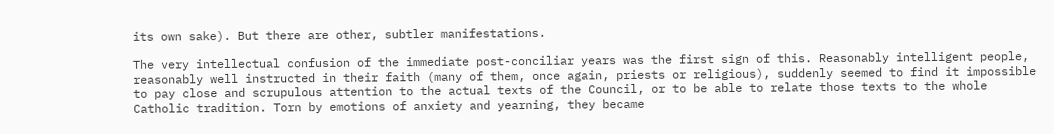its own sake). But there are other, subtler manifestations.

The very intellectual confusion of the immediate post-conciliar years was the first sign of this. Reasonably intelligent people, reasonably well instructed in their faith (many of them, once again, priests or religious), suddenly seemed to find it impossible to pay close and scrupulous attention to the actual texts of the Council, or to be able to relate those texts to the whole Catholic tradition. Torn by emotions of anxiety and yearning, they became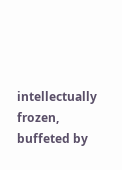intellectually frozen, buffeted by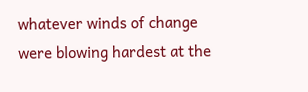whatever winds of change were blowing hardest at the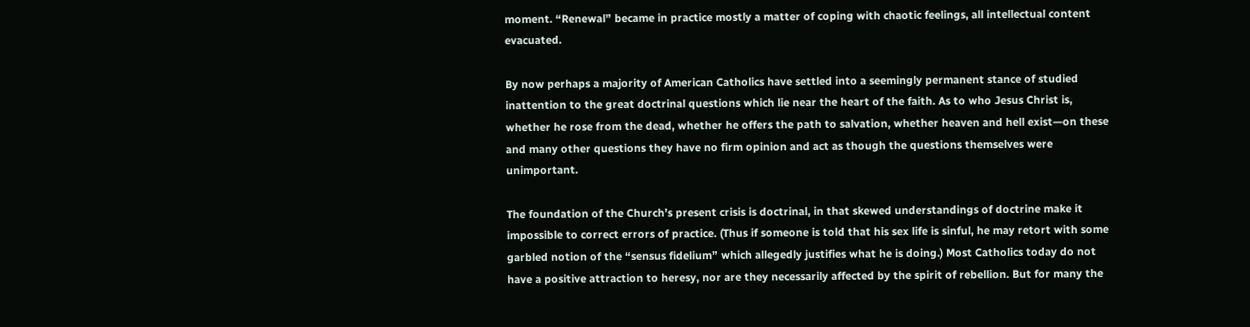moment. “Renewal” became in practice mostly a matter of coping with chaotic feelings, all intellectual content evacuated.

By now perhaps a majority of American Catholics have settled into a seemingly permanent stance of studied inattention to the great doctrinal questions which lie near the heart of the faith. As to who Jesus Christ is, whether he rose from the dead, whether he offers the path to salvation, whether heaven and hell exist—on these and many other questions they have no firm opinion and act as though the questions themselves were unimportant.

The foundation of the Church’s present crisis is doctrinal, in that skewed understandings of doctrine make it impossible to correct errors of practice. (Thus if someone is told that his sex life is sinful, he may retort with some garbled notion of the “sensus fidelium” which allegedly justifies what he is doing.) Most Catholics today do not have a positive attraction to heresy, nor are they necessarily affected by the spirit of rebellion. But for many the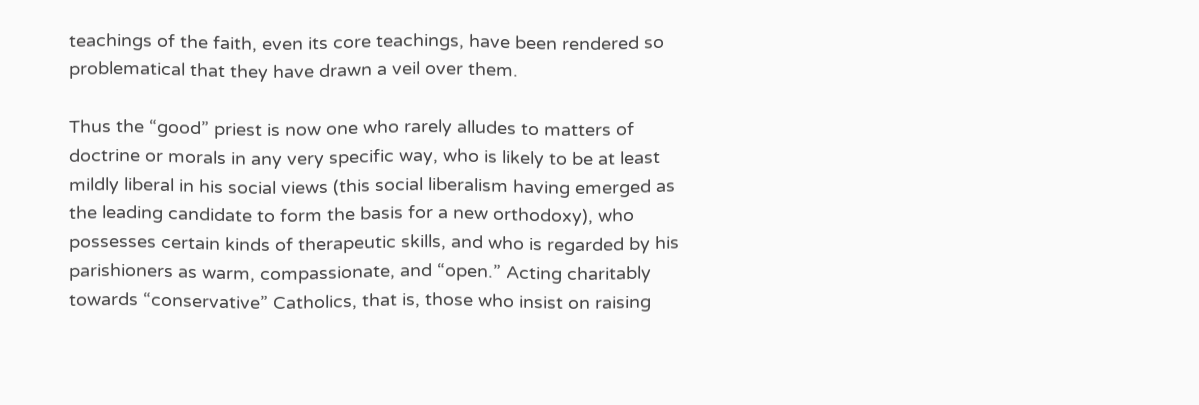teachings of the faith, even its core teachings, have been rendered so problematical that they have drawn a veil over them.

Thus the “good” priest is now one who rarely alludes to matters of doctrine or morals in any very specific way, who is likely to be at least mildly liberal in his social views (this social liberalism having emerged as the leading candidate to form the basis for a new orthodoxy), who possesses certain kinds of therapeutic skills, and who is regarded by his parishioners as warm, compassionate, and “open.” Acting charitably towards “conservative” Catholics, that is, those who insist on raising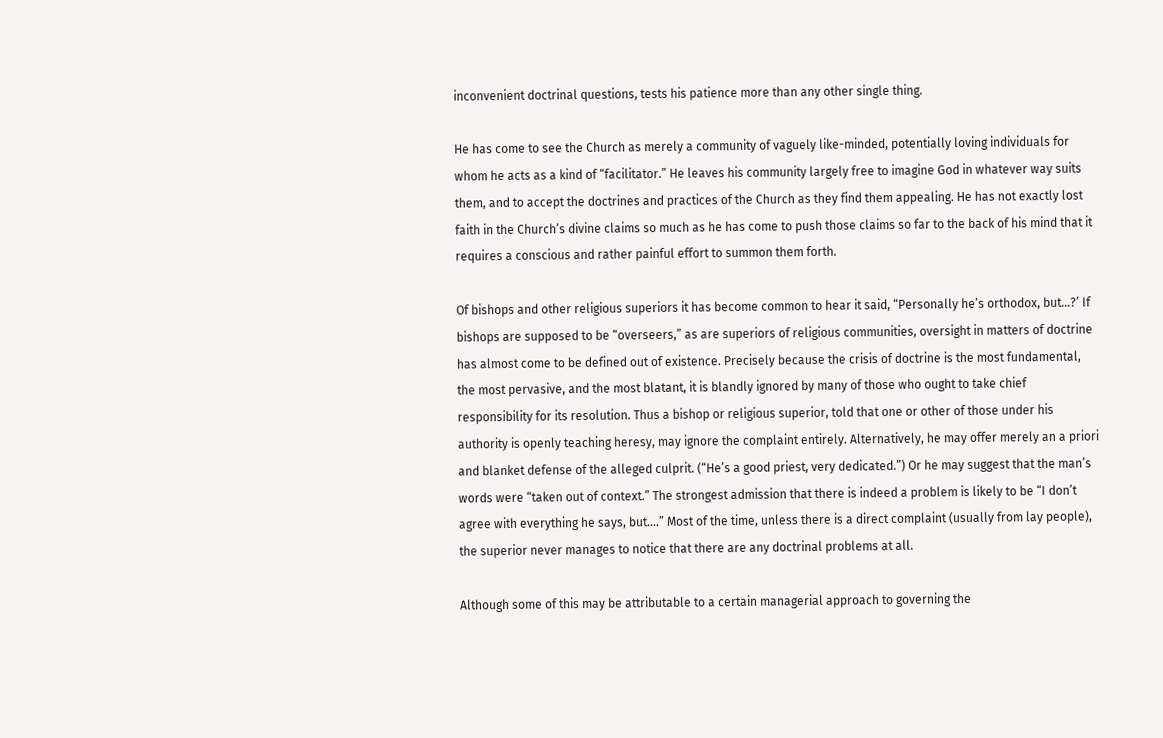inconvenient doctrinal questions, tests his patience more than any other single thing.

He has come to see the Church as merely a community of vaguely like-minded, potentially loving individuals for whom he acts as a kind of “facilitator.” He leaves his community largely free to imagine God in whatever way suits them, and to accept the doctrines and practices of the Church as they find them appealing. He has not exactly lost faith in the Church’s divine claims so much as he has come to push those claims so far to the back of his mind that it requires a conscious and rather painful effort to summon them forth.

Of bishops and other religious superiors it has become common to hear it said, “Personally he’s orthodox, but…?’ If bishops are supposed to be “overseers,” as are superiors of religious communities, oversight in matters of doctrine has almost come to be defined out of existence. Precisely because the crisis of doctrine is the most fundamental, the most pervasive, and the most blatant, it is blandly ignored by many of those who ought to take chief responsibility for its resolution. Thus a bishop or religious superior, told that one or other of those under his authority is openly teaching heresy, may ignore the complaint entirely. Alternatively, he may offer merely an a priori and blanket defense of the alleged culprit. (“He’s a good priest, very dedicated.”) Or he may suggest that the man’s words were “taken out of context.” The strongest admission that there is indeed a problem is likely to be “I don’t agree with everything he says, but….” Most of the time, unless there is a direct complaint (usually from lay people), the superior never manages to notice that there are any doctrinal problems at all.

Although some of this may be attributable to a certain managerial approach to governing the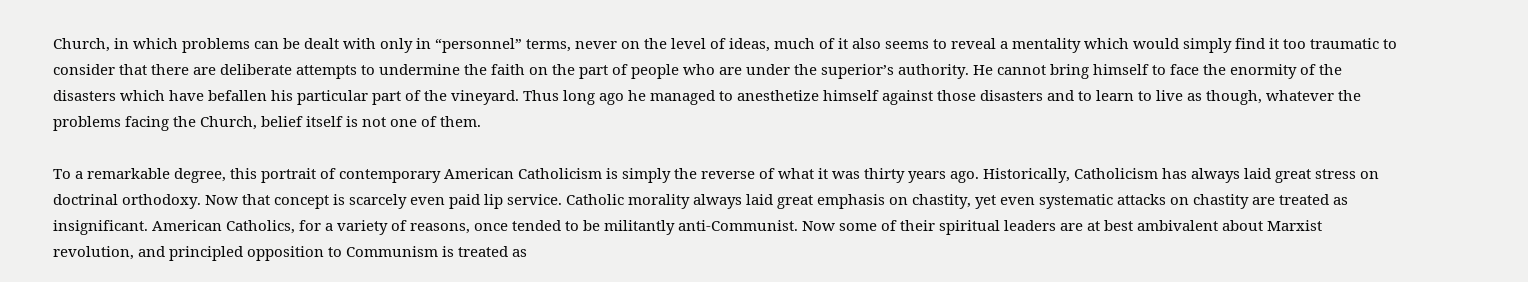Church, in which problems can be dealt with only in “personnel” terms, never on the level of ideas, much of it also seems to reveal a mentality which would simply find it too traumatic to consider that there are deliberate attempts to undermine the faith on the part of people who are under the superior’s authority. He cannot bring himself to face the enormity of the disasters which have befallen his particular part of the vineyard. Thus long ago he managed to anesthetize himself against those disasters and to learn to live as though, whatever the problems facing the Church, belief itself is not one of them.

To a remarkable degree, this portrait of contemporary American Catholicism is simply the reverse of what it was thirty years ago. Historically, Catholicism has always laid great stress on doctrinal orthodoxy. Now that concept is scarcely even paid lip service. Catholic morality always laid great emphasis on chastity, yet even systematic attacks on chastity are treated as insignificant. American Catholics, for a variety of reasons, once tended to be militantly anti-Communist. Now some of their spiritual leaders are at best ambivalent about Marxist revolution, and principled opposition to Communism is treated as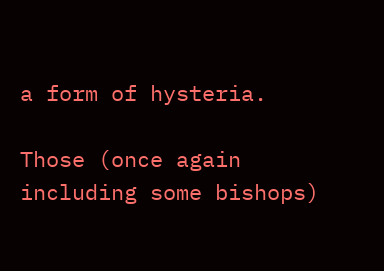a form of hysteria.

Those (once again including some bishops)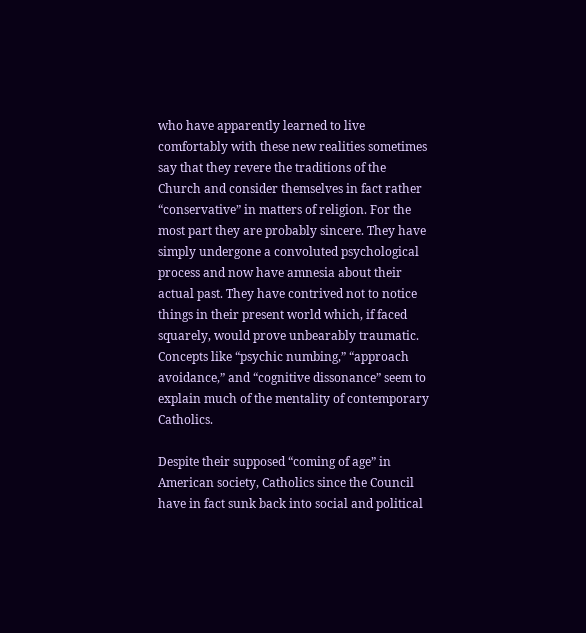who have apparently learned to live comfortably with these new realities sometimes say that they revere the traditions of the Church and consider themselves in fact rather “conservative” in matters of religion. For the most part they are probably sincere. They have simply undergone a convoluted psychological process and now have amnesia about their actual past. They have contrived not to notice things in their present world which, if faced squarely, would prove unbearably traumatic. Concepts like “psychic numbing,” “approach avoidance,” and “cognitive dissonance” seem to explain much of the mentality of contemporary Catholics.

Despite their supposed “coming of age” in American society, Catholics since the Council have in fact sunk back into social and political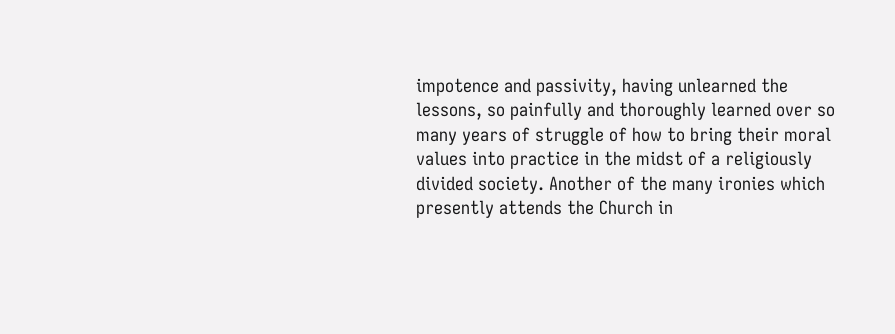impotence and passivity, having unlearned the lessons, so painfully and thoroughly learned over so many years of struggle of how to bring their moral values into practice in the midst of a religiously divided society. Another of the many ironies which presently attends the Church in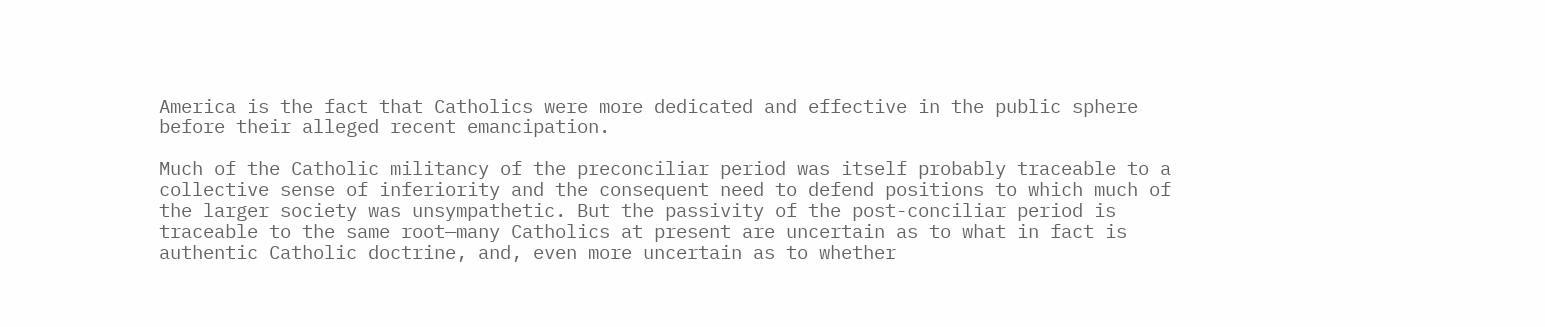America is the fact that Catholics were more dedicated and effective in the public sphere before their alleged recent emancipation.

Much of the Catholic militancy of the preconciliar period was itself probably traceable to a collective sense of inferiority and the consequent need to defend positions to which much of the larger society was unsympathetic. But the passivity of the post-conciliar period is traceable to the same root—many Catholics at present are uncertain as to what in fact is authentic Catholic doctrine, and, even more uncertain as to whether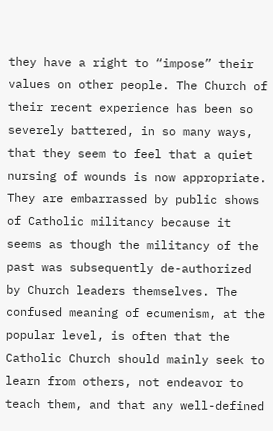they have a right to “impose” their values on other people. The Church of their recent experience has been so severely battered, in so many ways, that they seem to feel that a quiet nursing of wounds is now appropriate. They are embarrassed by public shows of Catholic militancy because it seems as though the militancy of the past was subsequently de-authorized by Church leaders themselves. The confused meaning of ecumenism, at the popular level, is often that the Catholic Church should mainly seek to learn from others, not endeavor to teach them, and that any well-defined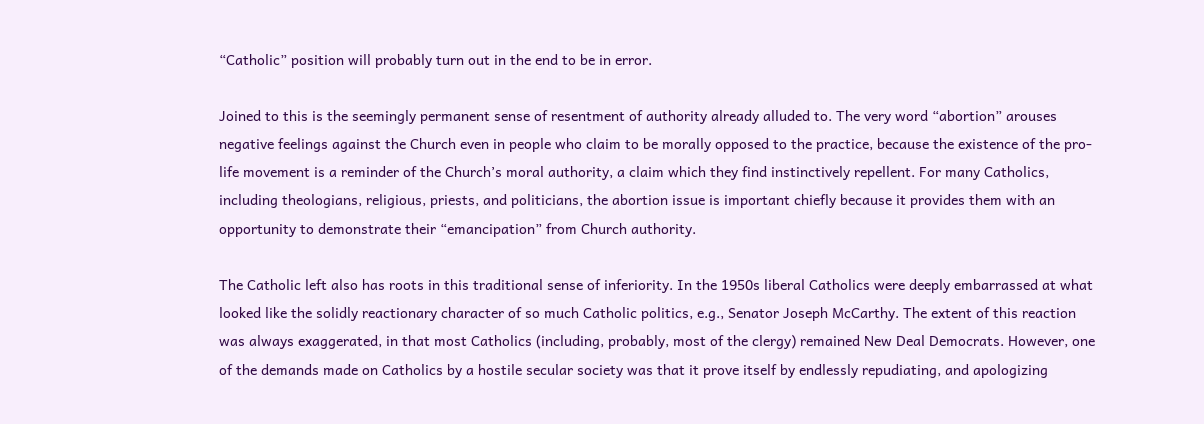“Catholic” position will probably turn out in the end to be in error.

Joined to this is the seemingly permanent sense of resentment of authority already alluded to. The very word “abortion” arouses negative feelings against the Church even in people who claim to be morally opposed to the practice, because the existence of the pro-life movement is a reminder of the Church’s moral authority, a claim which they find instinctively repellent. For many Catholics, including theologians, religious, priests, and politicians, the abortion issue is important chiefly because it provides them with an opportunity to demonstrate their “emancipation” from Church authority.

The Catholic left also has roots in this traditional sense of inferiority. In the 1950s liberal Catholics were deeply embarrassed at what looked like the solidly reactionary character of so much Catholic politics, e.g., Senator Joseph McCarthy. The extent of this reaction was always exaggerated, in that most Catholics (including, probably, most of the clergy) remained New Deal Democrats. However, one of the demands made on Catholics by a hostile secular society was that it prove itself by endlessly repudiating, and apologizing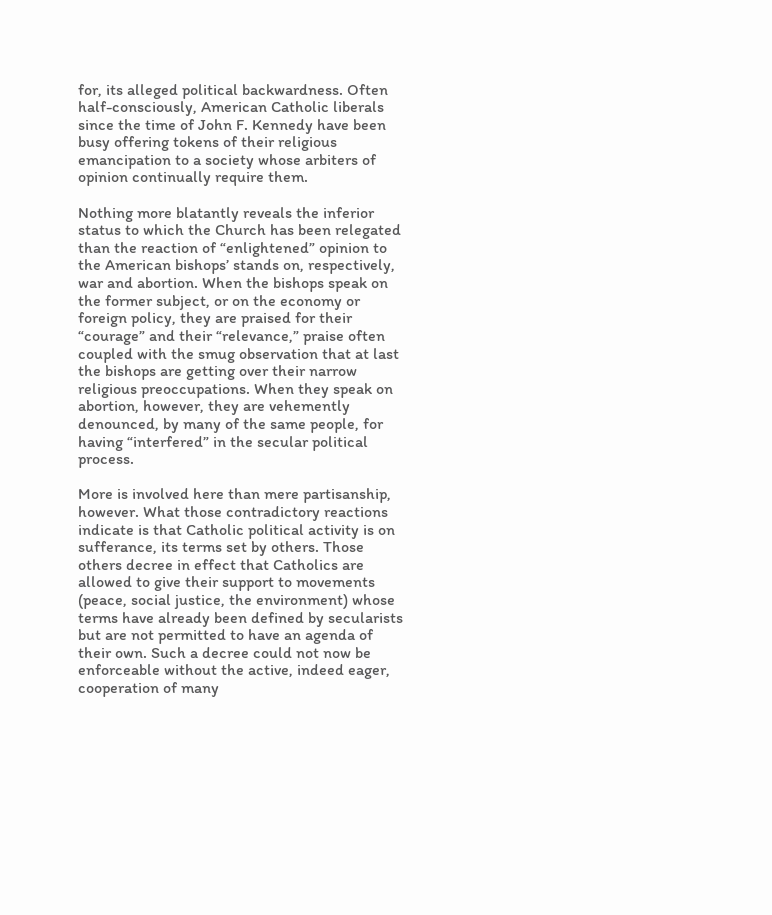for, its alleged political backwardness. Often half-consciously, American Catholic liberals since the time of John F. Kennedy have been busy offering tokens of their religious emancipation to a society whose arbiters of opinion continually require them.

Nothing more blatantly reveals the inferior status to which the Church has been relegated than the reaction of “enlightened” opinion to the American bishops’ stands on, respectively, war and abortion. When the bishops speak on the former subject, or on the economy or foreign policy, they are praised for their “courage” and their “relevance,” praise often coupled with the smug observation that at last the bishops are getting over their narrow religious preoccupations. When they speak on abortion, however, they are vehemently denounced, by many of the same people, for having “interfered” in the secular political process.

More is involved here than mere partisanship, however. What those contradictory reactions indicate is that Catholic political activity is on sufferance, its terms set by others. Those others decree in effect that Catholics are allowed to give their support to movements (peace, social justice, the environment) whose terms have already been defined by secularists but are not permitted to have an agenda of their own. Such a decree could not now be enforceable without the active, indeed eager, cooperation of many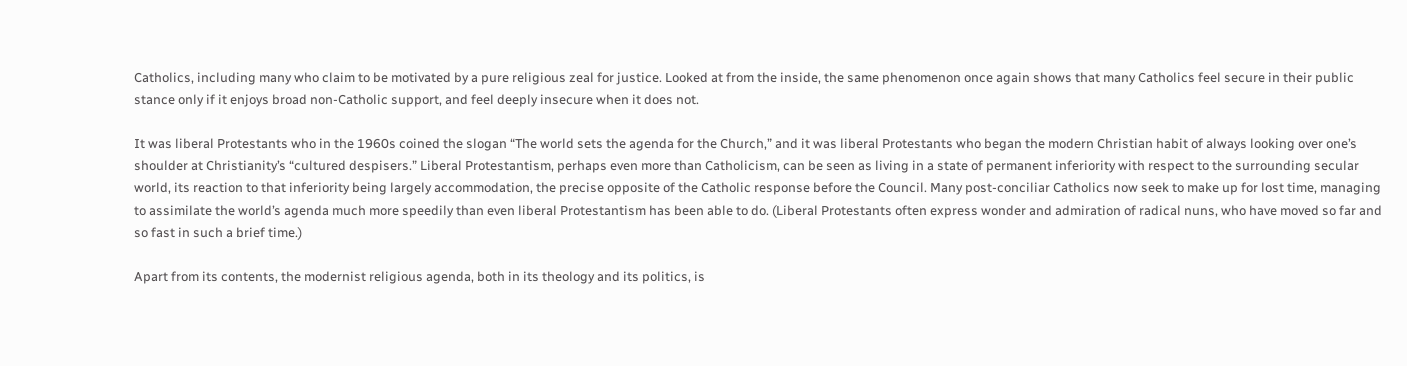Catholics, including many who claim to be motivated by a pure religious zeal for justice. Looked at from the inside, the same phenomenon once again shows that many Catholics feel secure in their public stance only if it enjoys broad non-Catholic support, and feel deeply insecure when it does not.

It was liberal Protestants who in the 1960s coined the slogan “The world sets the agenda for the Church,” and it was liberal Protestants who began the modern Christian habit of always looking over one’s shoulder at Christianity’s “cultured despisers.” Liberal Protestantism, perhaps even more than Catholicism, can be seen as living in a state of permanent inferiority with respect to the surrounding secular world, its reaction to that inferiority being largely accommodation, the precise opposite of the Catholic response before the Council. Many post-conciliar Catholics now seek to make up for lost time, managing to assimilate the world’s agenda much more speedily than even liberal Protestantism has been able to do. (Liberal Protestants often express wonder and admiration of radical nuns, who have moved so far and so fast in such a brief time.)

Apart from its contents, the modernist religious agenda, both in its theology and its politics, is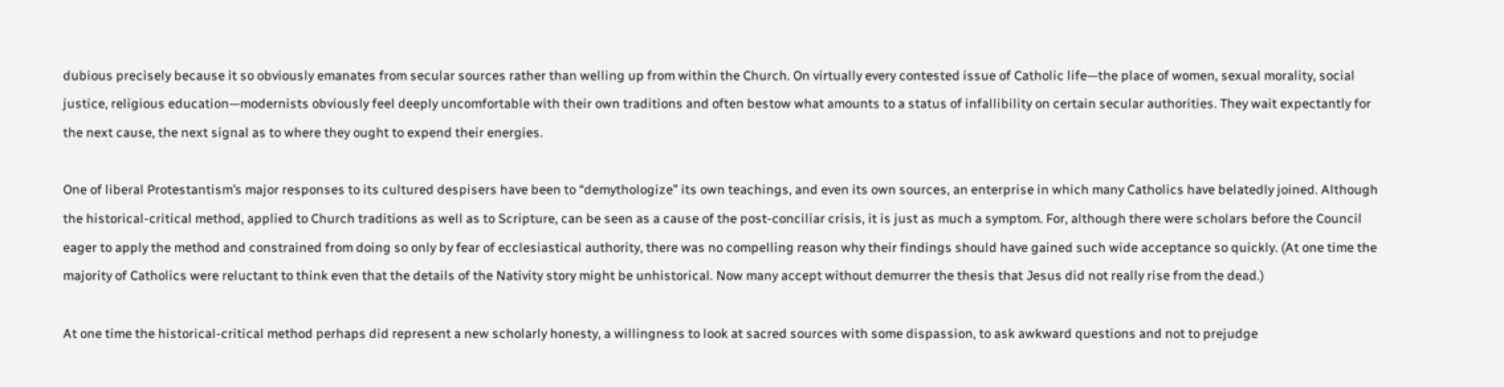dubious precisely because it so obviously emanates from secular sources rather than welling up from within the Church. On virtually every contested issue of Catholic life—the place of women, sexual morality, social justice, religious education—modernists obviously feel deeply uncomfortable with their own traditions and often bestow what amounts to a status of infallibility on certain secular authorities. They wait expectantly for the next cause, the next signal as to where they ought to expend their energies.

One of liberal Protestantism’s major responses to its cultured despisers have been to “demythologize” its own teachings, and even its own sources, an enterprise in which many Catholics have belatedly joined. Although the historical-critical method, applied to Church traditions as well as to Scripture, can be seen as a cause of the post-conciliar crisis, it is just as much a symptom. For, although there were scholars before the Council eager to apply the method and constrained from doing so only by fear of ecclesiastical authority, there was no compelling reason why their findings should have gained such wide acceptance so quickly. (At one time the majority of Catholics were reluctant to think even that the details of the Nativity story might be unhistorical. Now many accept without demurrer the thesis that Jesus did not really rise from the dead.)

At one time the historical-critical method perhaps did represent a new scholarly honesty, a willingness to look at sacred sources with some dispassion, to ask awkward questions and not to prejudge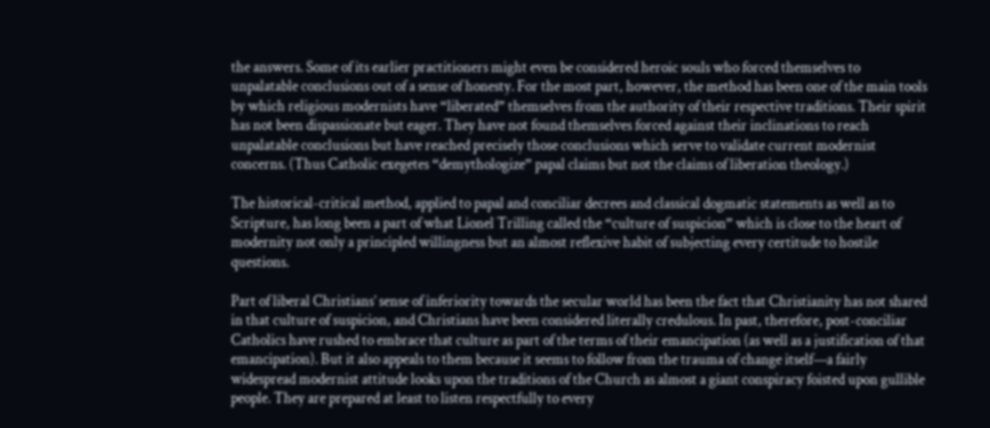the answers. Some of its earlier practitioners might even be considered heroic souls who forced themselves to unpalatable conclusions out of a sense of honesty. For the most part, however, the method has been one of the main tools by which religious modernists have “liberated” themselves from the authority of their respective traditions. Their spirit has not been dispassionate but eager. They have not found themselves forced against their inclinations to reach unpalatable conclusions but have reached precisely those conclusions which serve to validate current modernist concerns. (Thus Catholic exegetes “demythologize” papal claims but not the claims of liberation theology.)

The historical-critical method, applied to papal and conciliar decrees and classical dogmatic statements as well as to Scripture, has long been a part of what Lionel Trilling called the “culture of suspicion” which is close to the heart of modernity not only a principled willingness but an almost reflexive habit of subjecting every certitude to hostile questions.

Part of liberal Christians’ sense of inferiority towards the secular world has been the fact that Christianity has not shared in that culture of suspicion, and Christians have been considered literally credulous. In past, therefore, post-conciliar Catholics have rushed to embrace that culture as part of the terms of their emancipation (as well as a justification of that emancipation). But it also appeals to them because it seems to follow from the trauma of change itself—a fairly widespread modernist attitude looks upon the traditions of the Church as almost a giant conspiracy foisted upon gullible people. They are prepared at least to listen respectfully to every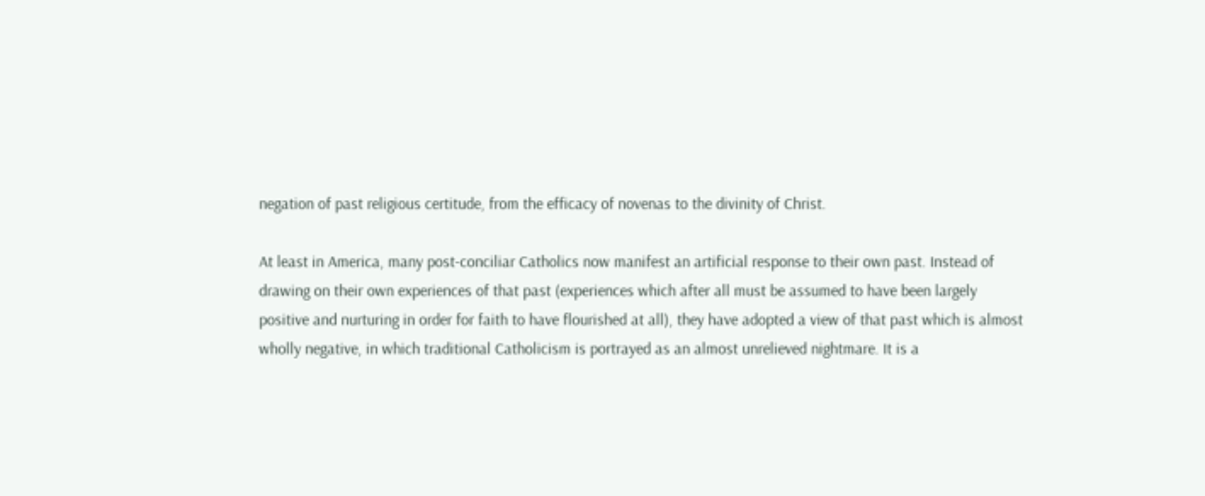negation of past religious certitude, from the efficacy of novenas to the divinity of Christ.

At least in America, many post-conciliar Catholics now manifest an artificial response to their own past. Instead of drawing on their own experiences of that past (experiences which after all must be assumed to have been largely positive and nurturing in order for faith to have flourished at all), they have adopted a view of that past which is almost wholly negative, in which traditional Catholicism is portrayed as an almost unrelieved nightmare. It is a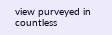view purveyed in countless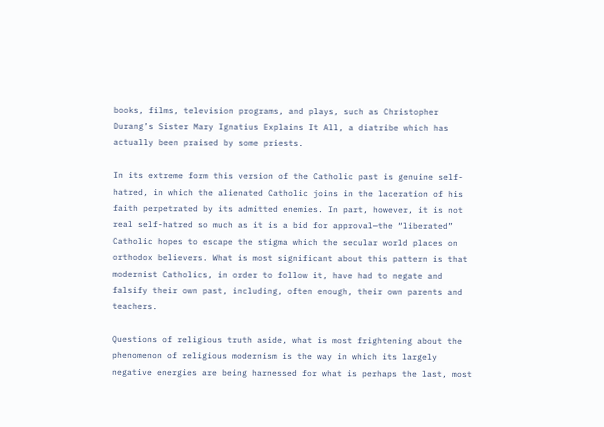books, films, television programs, and plays, such as Christopher Durang’s Sister Mary Ignatius Explains It All, a diatribe which has actually been praised by some priests.

In its extreme form this version of the Catholic past is genuine self-hatred, in which the alienated Catholic joins in the laceration of his faith perpetrated by its admitted enemies. In part, however, it is not real self-hatred so much as it is a bid for approval—the “liberated” Catholic hopes to escape the stigma which the secular world places on orthodox believers. What is most significant about this pattern is that modernist Catholics, in order to follow it, have had to negate and falsify their own past, including, often enough, their own parents and teachers.

Questions of religious truth aside, what is most frightening about the phenomenon of religious modernism is the way in which its largely negative energies are being harnessed for what is perhaps the last, most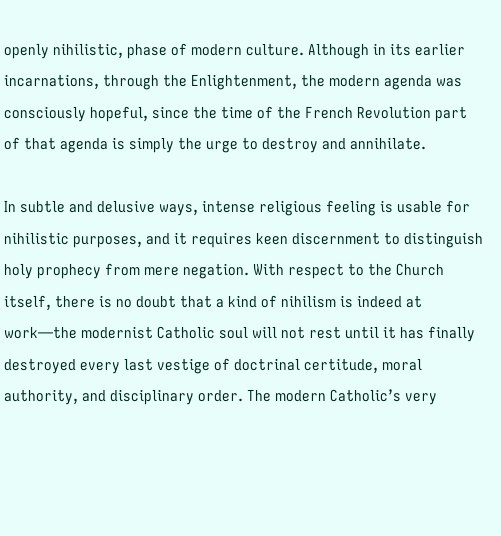openly nihilistic, phase of modern culture. Although in its earlier incarnations, through the Enlightenment, the modern agenda was consciously hopeful, since the time of the French Revolution part of that agenda is simply the urge to destroy and annihilate.

In subtle and delusive ways, intense religious feeling is usable for nihilistic purposes, and it requires keen discernment to distinguish holy prophecy from mere negation. With respect to the Church itself, there is no doubt that a kind of nihilism is indeed at work—the modernist Catholic soul will not rest until it has finally destroyed every last vestige of doctrinal certitude, moral authority, and disciplinary order. The modern Catholic’s very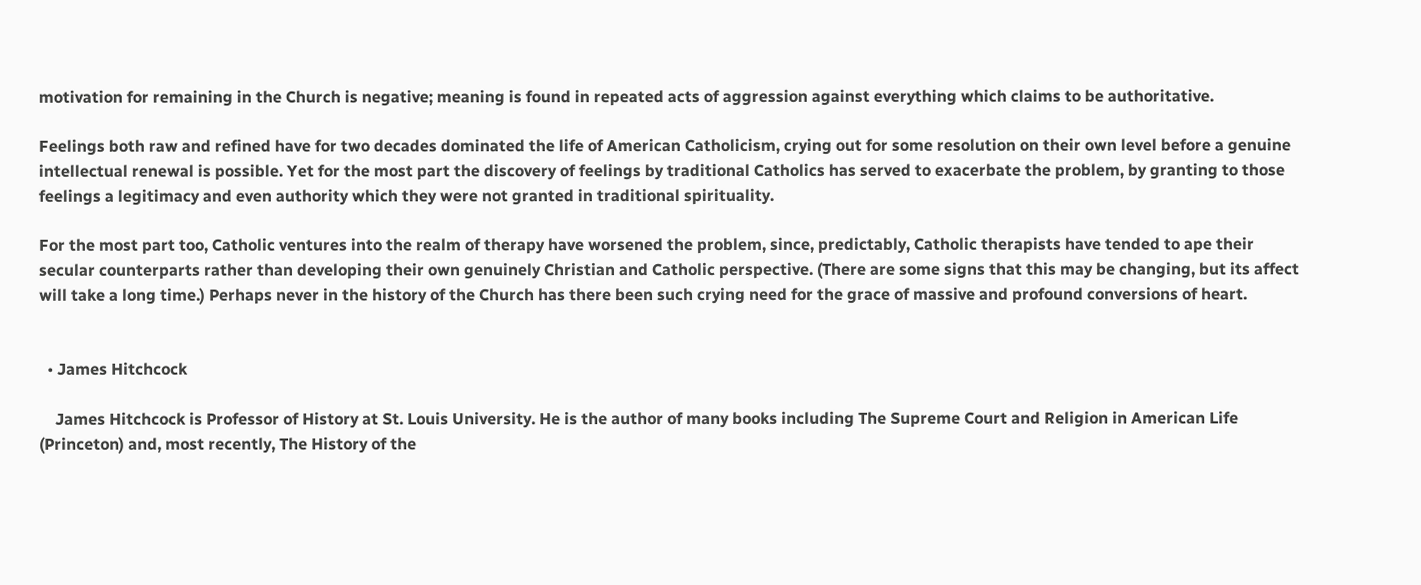motivation for remaining in the Church is negative; meaning is found in repeated acts of aggression against everything which claims to be authoritative.

Feelings both raw and refined have for two decades dominated the life of American Catholicism, crying out for some resolution on their own level before a genuine intellectual renewal is possible. Yet for the most part the discovery of feelings by traditional Catholics has served to exacerbate the problem, by granting to those feelings a legitimacy and even authority which they were not granted in traditional spirituality.

For the most part too, Catholic ventures into the realm of therapy have worsened the problem, since, predictably, Catholic therapists have tended to ape their secular counterparts rather than developing their own genuinely Christian and Catholic perspective. (There are some signs that this may be changing, but its affect will take a long time.) Perhaps never in the history of the Church has there been such crying need for the grace of massive and profound conversions of heart.


  • James Hitchcock

    James Hitchcock is Professor of History at St. Louis University. He is the author of many books including The Supreme Court and Religion in American Life (Princeton) and, most recently, The History of the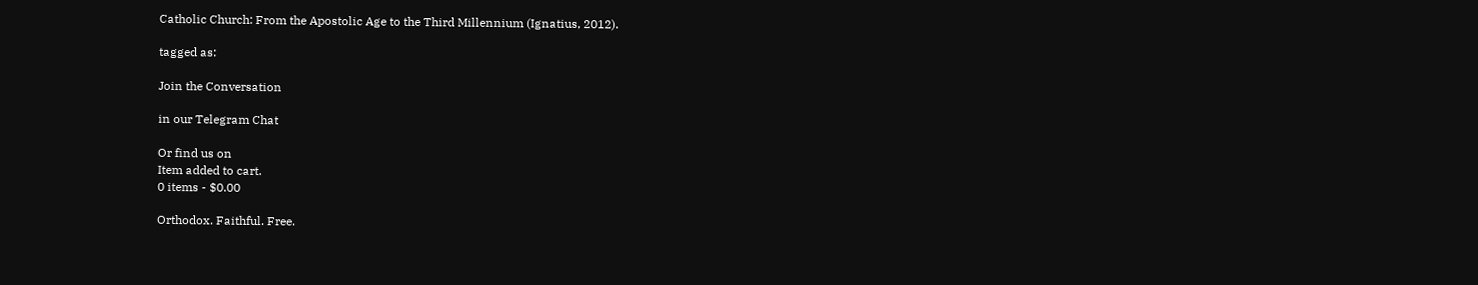Catholic Church: From the Apostolic Age to the Third Millennium (Ignatius, 2012).

tagged as:

Join the Conversation

in our Telegram Chat

Or find us on
Item added to cart.
0 items - $0.00

Orthodox. Faithful. Free.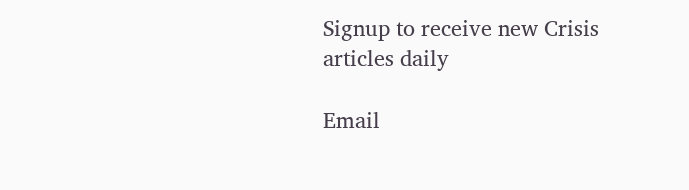Signup to receive new Crisis articles daily

Email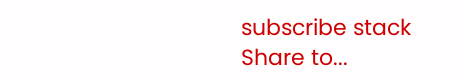subscribe stack
Share to...